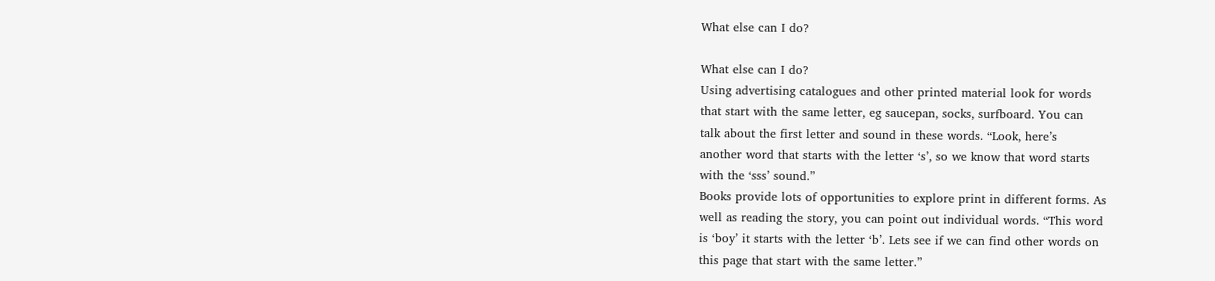What else can I do?

What else can I do?
Using advertising catalogues and other printed material look for words
that start with the same letter, eg saucepan, socks, surfboard. You can
talk about the first letter and sound in these words. “Look, here’s
another word that starts with the letter ‘s’, so we know that word starts
with the ‘sss’ sound.”
Books provide lots of opportunities to explore print in different forms. As
well as reading the story, you can point out individual words. “This word
is ‘boy’ it starts with the letter ‘b’. Lets see if we can find other words on
this page that start with the same letter.”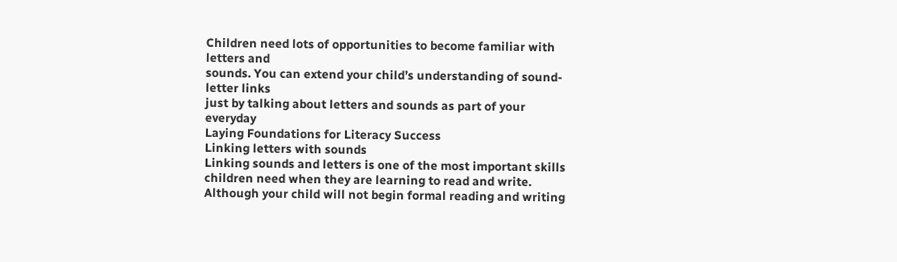Children need lots of opportunities to become familiar with letters and
sounds. You can extend your child’s understanding of sound-letter links
just by talking about letters and sounds as part of your everyday
Laying Foundations for Literacy Success
Linking letters with sounds
Linking sounds and letters is one of the most important skills
children need when they are learning to read and write.
Although your child will not begin formal reading and writing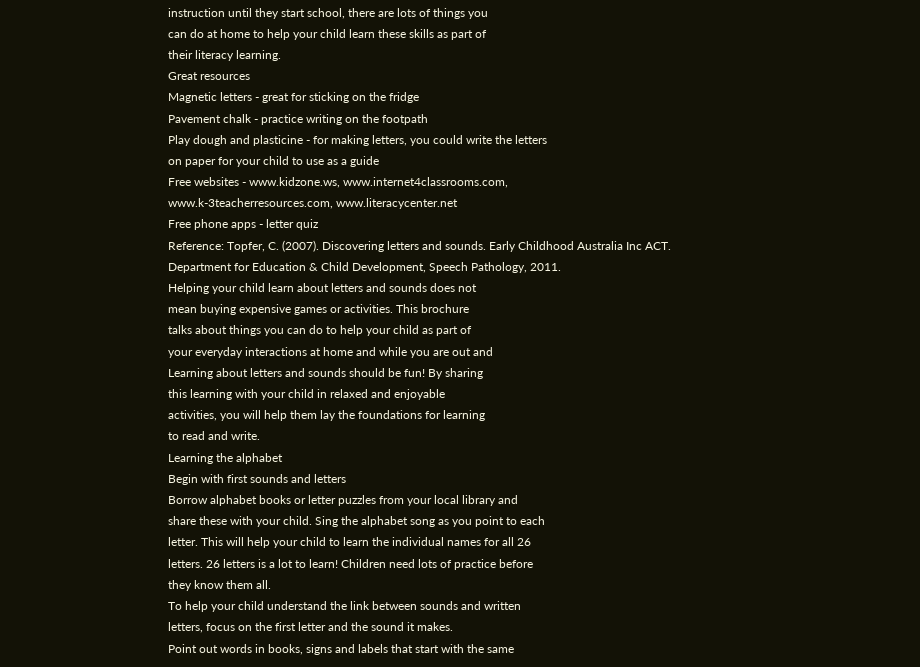instruction until they start school, there are lots of things you
can do at home to help your child learn these skills as part of
their literacy learning.
Great resources
Magnetic letters - great for sticking on the fridge
Pavement chalk - practice writing on the footpath
Play dough and plasticine - for making letters, you could write the letters
on paper for your child to use as a guide
Free websites - www.kidzone.ws, www.internet4classrooms.com,
www.k-3teacherresources.com, www.literacycenter.net
Free phone apps - letter quiz
Reference: Topfer, C. (2007). Discovering letters and sounds. Early Childhood Australia Inc ACT.
Department for Education & Child Development, Speech Pathology, 2011.
Helping your child learn about letters and sounds does not
mean buying expensive games or activities. This brochure
talks about things you can do to help your child as part of
your everyday interactions at home and while you are out and
Learning about letters and sounds should be fun! By sharing
this learning with your child in relaxed and enjoyable
activities, you will help them lay the foundations for learning
to read and write.
Learning the alphabet
Begin with first sounds and letters
Borrow alphabet books or letter puzzles from your local library and
share these with your child. Sing the alphabet song as you point to each
letter. This will help your child to learn the individual names for all 26
letters. 26 letters is a lot to learn! Children need lots of practice before
they know them all.
To help your child understand the link between sounds and written
letters, focus on the first letter and the sound it makes.
Point out words in books, signs and labels that start with the same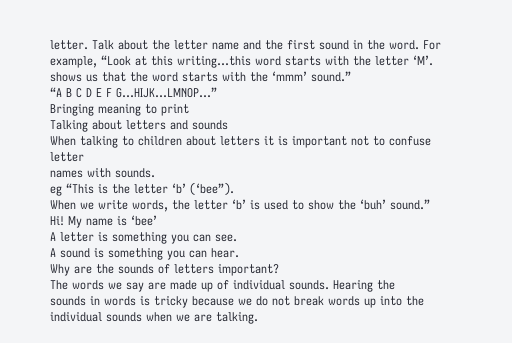letter. Talk about the letter name and the first sound in the word. For
example, “Look at this writing...this word starts with the letter ‘M’.
shows us that the word starts with the ‘mmm’ sound.”
“A B C D E F G...HIJK...LMNOP...”
Bringing meaning to print
Talking about letters and sounds
When talking to children about letters it is important not to confuse letter
names with sounds.
eg “This is the letter ‘b’ (‘bee”).
When we write words, the letter ‘b’ is used to show the ‘buh’ sound.”
Hi! My name is ‘bee’
A letter is something you can see.
A sound is something you can hear.
Why are the sounds of letters important?
The words we say are made up of individual sounds. Hearing the
sounds in words is tricky because we do not break words up into the
individual sounds when we are talking.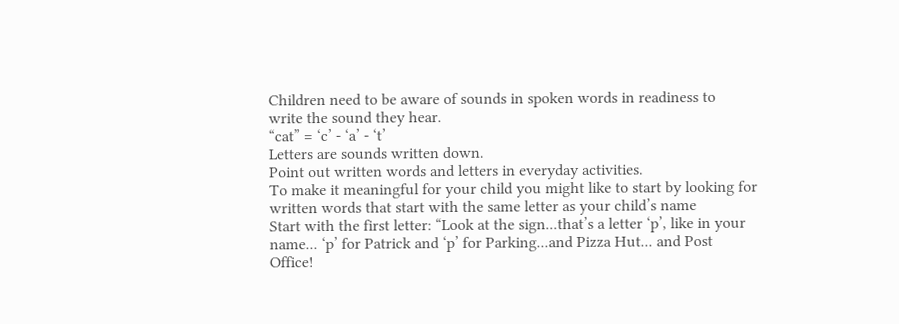Children need to be aware of sounds in spoken words in readiness to
write the sound they hear.
“cat” = ‘c’ - ‘a’ - ‘t’
Letters are sounds written down.
Point out written words and letters in everyday activities.
To make it meaningful for your child you might like to start by looking for
written words that start with the same letter as your child’s name
Start with the first letter: “Look at the sign...that’s a letter ‘p’, like in your
name... ‘p’ for Patrick and ‘p’ for Parking...and Pizza Hut... and Post
Office!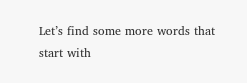Let’s find some more words that start with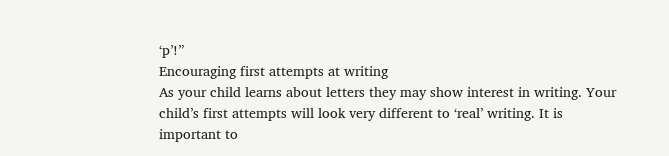‘p’!”
Encouraging first attempts at writing
As your child learns about letters they may show interest in writing. Your
child’s first attempts will look very different to ‘real’ writing. It is
important to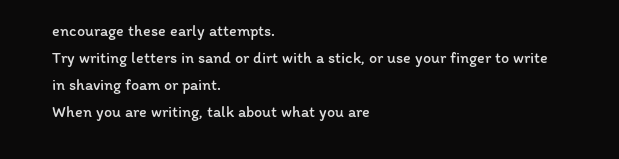encourage these early attempts.
Try writing letters in sand or dirt with a stick, or use your finger to write
in shaving foam or paint.
When you are writing, talk about what you are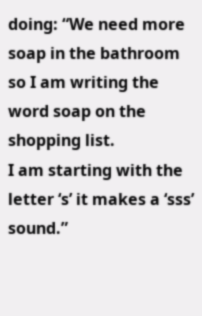doing: “We need more
soap in the bathroom so I am writing the word soap on the shopping list.
I am starting with the letter ‘s’ it makes a ‘sss’ sound.”